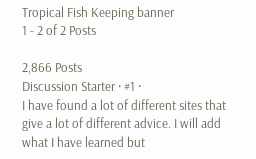Tropical Fish Keeping banner
1 - 2 of 2 Posts

2,866 Posts
Discussion Starter · #1 ·
I have found a lot of different sites that give a lot of different advice. I will add what I have learned but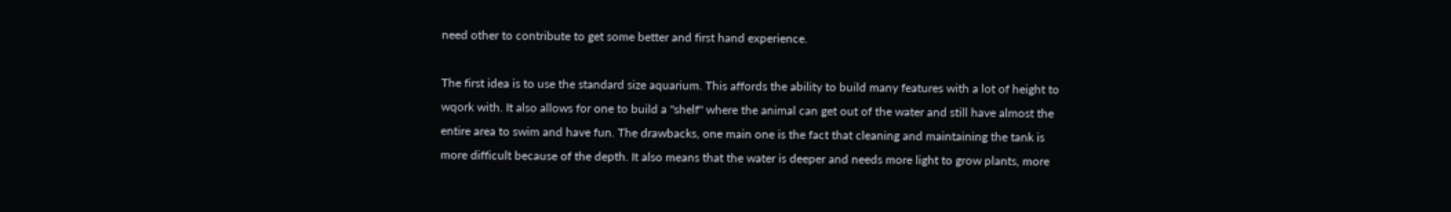need other to contribute to get some better and first hand experience.

The first idea is to use the standard size aquarium. This affords the ability to build many features with a lot of height to wqork with. It also allows for one to build a "shelf" where the animal can get out of the water and still have almost the entire area to swim and have fun. The drawbacks, one main one is the fact that cleaning and maintaining the tank is more difficult because of the depth. It also means that the water is deeper and needs more light to grow plants, more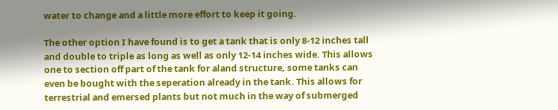water to change and a little more effort to keep it going.

The other option I have found is to get a tank that is only 8-12 inches tall and double to triple as long as well as only 12-14 inches wide. This allows one to section off part of the tank for aland structure, some tanks can even be bought with the seperation already in the tank. This allows for terrestrial and emersed plants but not much in the way of submerged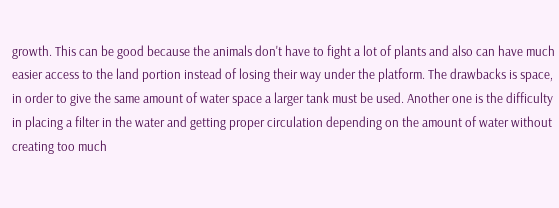growth. This can be good because the animals don't have to fight a lot of plants and also can have much easier access to the land portion instead of losing their way under the platform. The drawbacks is space, in order to give the same amount of water space a larger tank must be used. Another one is the difficulty in placing a filter in the water and getting proper circulation depending on the amount of water without creating too much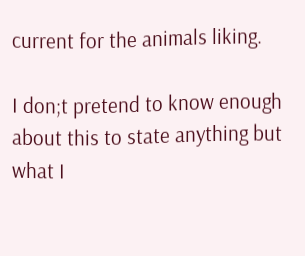current for the animals liking.

I don;t pretend to know enough about this to state anything but what I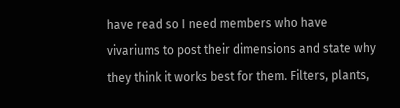have read so I need members who have vivariums to post their dimensions and state why they think it works best for them. Filters, plants,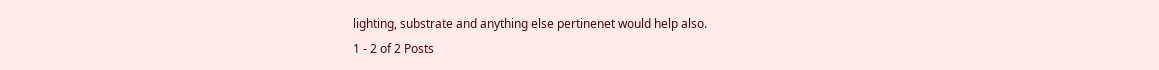lighting, substrate and anything else pertinenet would help also.
1 - 2 of 2 Posts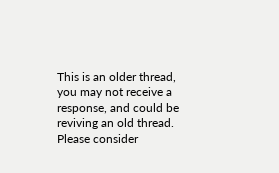This is an older thread, you may not receive a response, and could be reviving an old thread. Please consider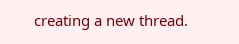creating a new thread.